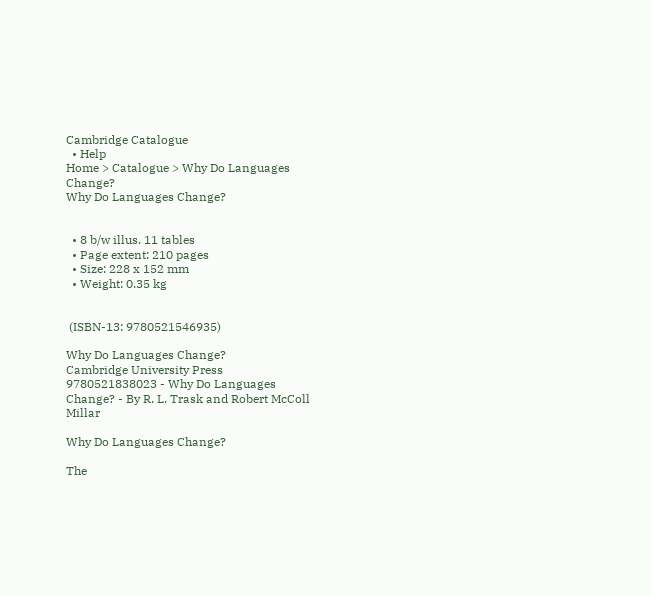Cambridge Catalogue
  • Help
Home > Catalogue > Why Do Languages Change?
Why Do Languages Change?


  • 8 b/w illus. 11 tables
  • Page extent: 210 pages
  • Size: 228 x 152 mm
  • Weight: 0.35 kg


 (ISBN-13: 9780521546935)

Why Do Languages Change?
Cambridge University Press
9780521838023 - Why Do Languages Change? - By R. L. Trask and Robert McColl Millar

Why Do Languages Change?

The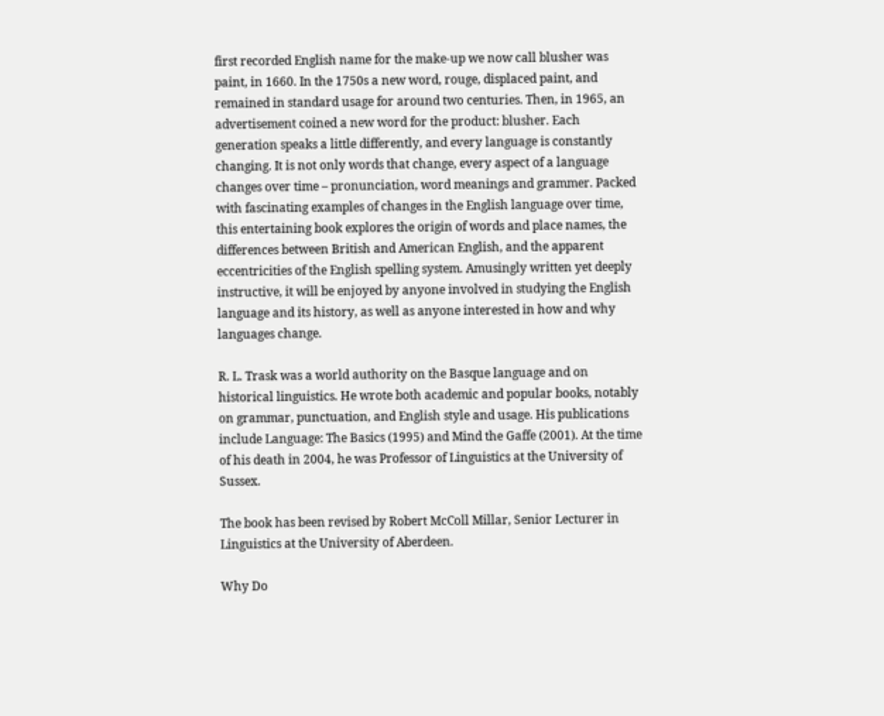first recorded English name for the make-up we now call blusher was paint, in 1660. In the 1750s a new word, rouge, displaced paint, and remained in standard usage for around two centuries. Then, in 1965, an advertisement coined a new word for the product: blusher. Each generation speaks a little differently, and every language is constantly changing. It is not only words that change, every aspect of a language changes over time – pronunciation, word meanings and grammer. Packed with fascinating examples of changes in the English language over time, this entertaining book explores the origin of words and place names, the differences between British and American English, and the apparent eccentricities of the English spelling system. Amusingly written yet deeply instructive, it will be enjoyed by anyone involved in studying the English language and its history, as well as anyone interested in how and why languages change.

R. L. Trask was a world authority on the Basque language and on historical linguistics. He wrote both academic and popular books, notably on grammar, punctuation, and English style and usage. His publications include Language: The Basics (1995) and Mind the Gaffe (2001). At the time of his death in 2004, he was Professor of Linguistics at the University of Sussex.

The book has been revised by Robert McColl Millar, Senior Lecturer in Linguistics at the University of Aberdeen.

Why Do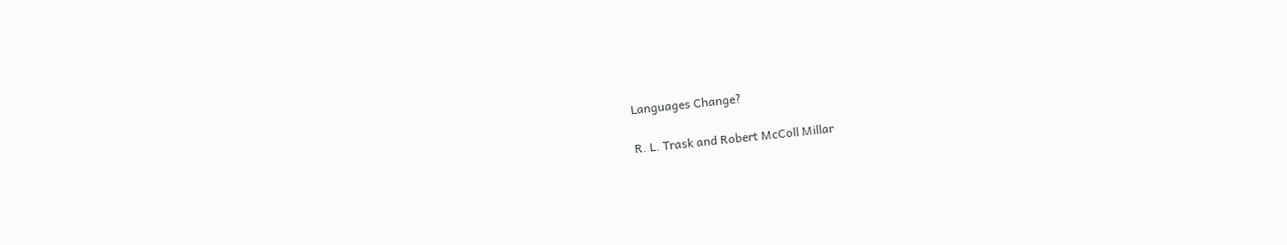Languages Change?

R. L. Trask and Robert McColl Millar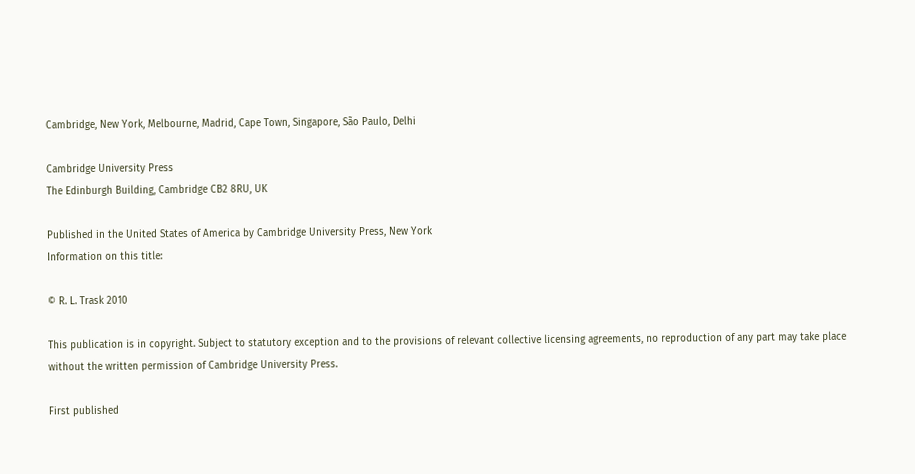Cambridge, New York, Melbourne, Madrid, Cape Town, Singapore, São Paulo, Delhi

Cambridge University Press
The Edinburgh Building, Cambridge CB2 8RU, UK

Published in the United States of America by Cambridge University Press, New York
Information on this title:

© R. L. Trask 2010

This publication is in copyright. Subject to statutory exception and to the provisions of relevant collective licensing agreements, no reproduction of any part may take place without the written permission of Cambridge University Press.

First published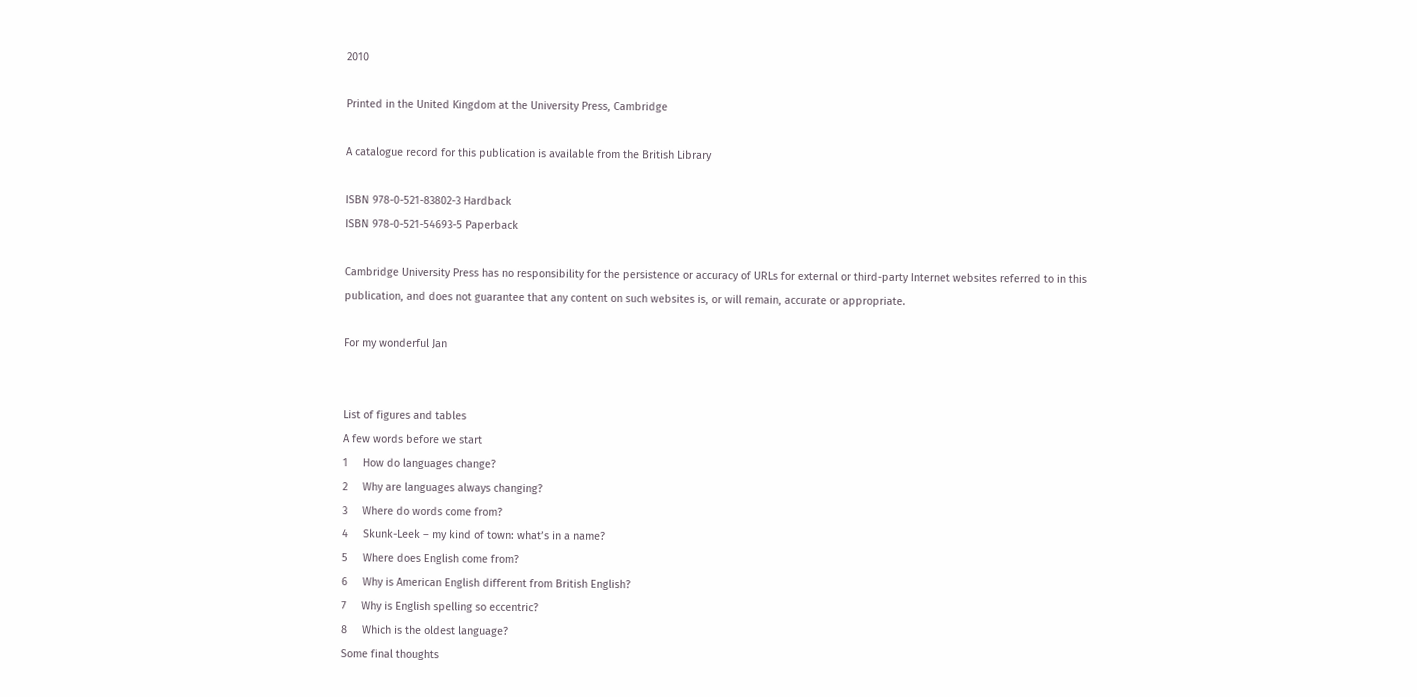2010

Printed in the United Kingdom at the University Press, Cambridge

A catalogue record for this publication is available from the British Library

ISBN 978-0-521-83802-3 Hardback
ISBN 978-0-521-54693-5 Paperback

Cambridge University Press has no responsibility for the persistence or accuracy of URLs for external or third-party Internet websites referred to in this publication, and does not guarantee that any content on such websites is, or will remain, accurate or appropriate.

For my wonderful Jan


List of figures and tables
A few words before we start
1     How do languages change?
2     Why are languages always changing?
3     Where do words come from?
4     Skunk-Leek – my kind of town: what’s in a name?
5     Where does English come from?
6     Why is American English different from British English?
7     Why is English spelling so eccentric?
8     Which is the oldest language?
Some final thoughts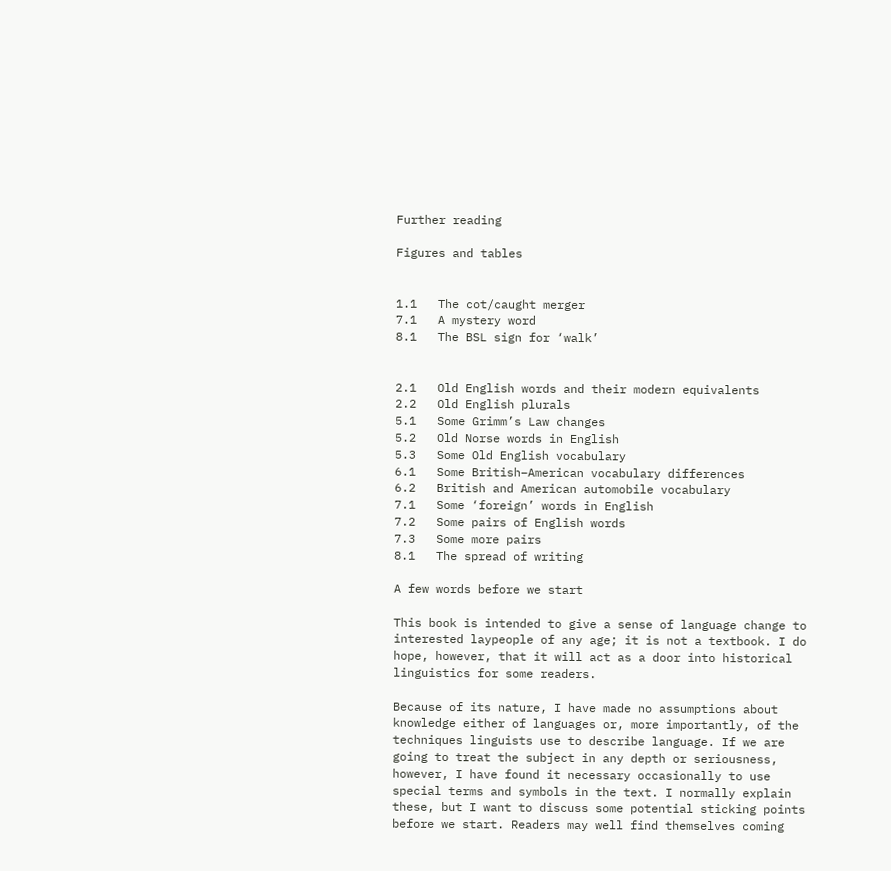Further reading

Figures and tables


1.1   The cot/caught merger
7.1   A mystery word
8.1   The BSL sign for ‘walk’


2.1   Old English words and their modern equivalents
2.2   Old English plurals
5.1   Some Grimm’s Law changes
5.2   Old Norse words in English
5.3   Some Old English vocabulary
6.1   Some British–American vocabulary differences
6.2   British and American automobile vocabulary
7.1   Some ‘foreign’ words in English
7.2   Some pairs of English words
7.3   Some more pairs
8.1   The spread of writing

A few words before we start

This book is intended to give a sense of language change to interested laypeople of any age; it is not a textbook. I do hope, however, that it will act as a door into historical linguistics for some readers.

Because of its nature, I have made no assumptions about knowledge either of languages or, more importantly, of the techniques linguists use to describe language. If we are going to treat the subject in any depth or seriousness, however, I have found it necessary occasionally to use special terms and symbols in the text. I normally explain these, but I want to discuss some potential sticking points before we start. Readers may well find themselves coming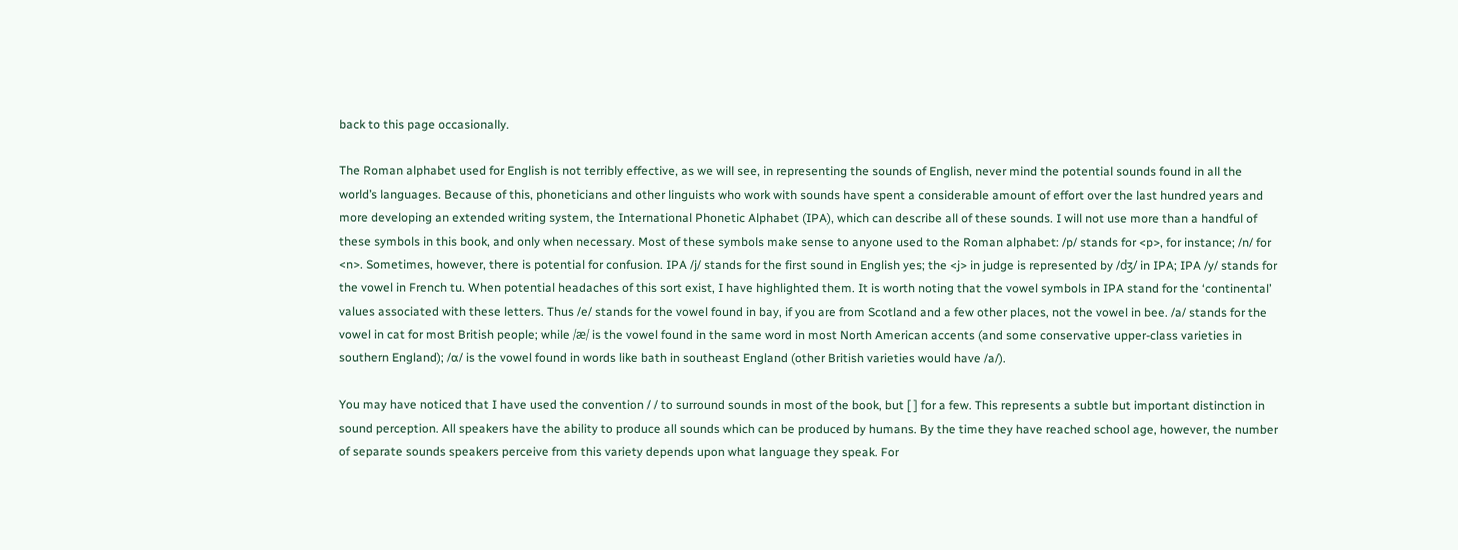back to this page occasionally.

The Roman alphabet used for English is not terribly effective, as we will see, in representing the sounds of English, never mind the potential sounds found in all the world’s languages. Because of this, phoneticians and other linguists who work with sounds have spent a considerable amount of effort over the last hundred years and more developing an extended writing system, the International Phonetic Alphabet (IPA), which can describe all of these sounds. I will not use more than a handful of these symbols in this book, and only when necessary. Most of these symbols make sense to anyone used to the Roman alphabet: /p/ stands for <p>, for instance; /n/ for <n>. Sometimes, however, there is potential for confusion. IPA /j/ stands for the first sound in English yes; the <j> in judge is represented by /dʒ/ in IPA; IPA /y/ stands for the vowel in French tu. When potential headaches of this sort exist, I have highlighted them. It is worth noting that the vowel symbols in IPA stand for the ‘continental’ values associated with these letters. Thus /e/ stands for the vowel found in bay, if you are from Scotland and a few other places, not the vowel in bee. /a/ stands for the vowel in cat for most British people; while /ӕ/ is the vowel found in the same word in most North American accents (and some conservative upper-class varieties in southern England); /ɑ/ is the vowel found in words like bath in southeast England (other British varieties would have /a/).

You may have noticed that I have used the convention / / to surround sounds in most of the book, but [ ] for a few. This represents a subtle but important distinction in sound perception. All speakers have the ability to produce all sounds which can be produced by humans. By the time they have reached school age, however, the number of separate sounds speakers perceive from this variety depends upon what language they speak. For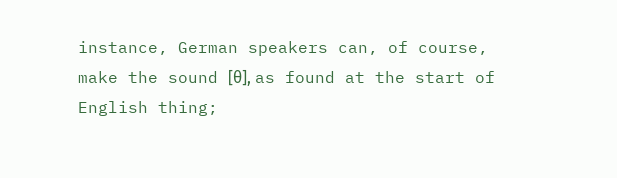instance, German speakers can, of course, make the sound [θ], as found at the start of English thing;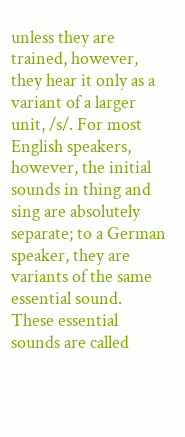unless they are trained, however, they hear it only as a variant of a larger unit, /s/. For most English speakers, however, the initial sounds in thing and sing are absolutely separate; to a German speaker, they are variants of the same essential sound. These essential sounds are called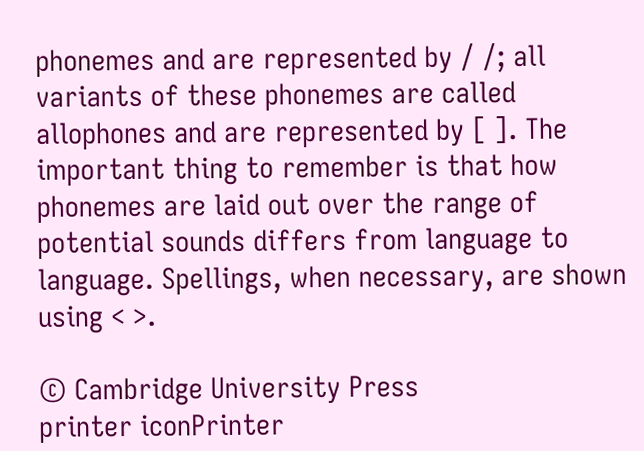phonemes and are represented by / /; all variants of these phonemes are called allophones and are represented by [ ]. The important thing to remember is that how phonemes are laid out over the range of potential sounds differs from language to language. Spellings, when necessary, are shown using < >.

© Cambridge University Press
printer iconPrinter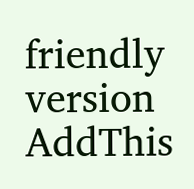friendly version AddThis